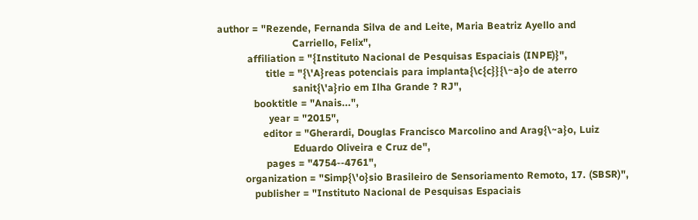author = "Rezende, Fernanda Silva de and Leite, Maria Beatriz Ayello and
                         Carriello, Felix",
          affiliation = "{Instituto Nacional de Pesquisas Espaciais (INPE)}",
                title = "{\'A}reas potenciais para implanta{\c{c}}{\~a}o de aterro
                         sanit{\'a}rio em Ilha Grande ? RJ",
            booktitle = "Anais...",
                 year = "2015",
               editor = "Gherardi, Douglas Francisco Marcolino and Arag{\~a}o, Luiz
                         Eduardo Oliveira e Cruz de",
                pages = "4754--4761",
         organization = "Simp{\'o}sio Brasileiro de Sensoriamento Remoto, 17. (SBSR)",
            publisher = "Instituto Nacional de Pesquisas Espaciais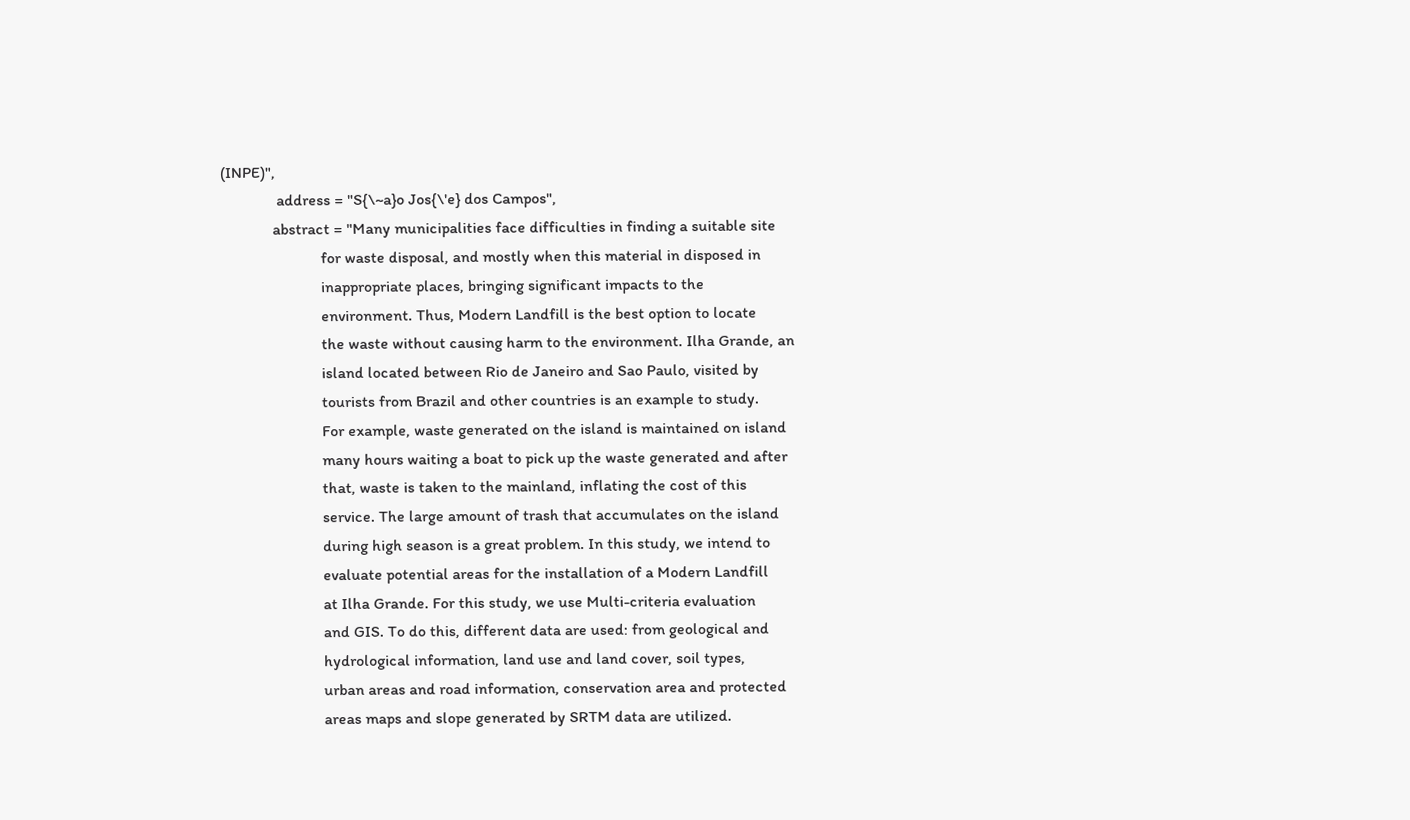(INPE)",
              address = "S{\~a}o Jos{\'e} dos Campos",
             abstract = "Many municipalities face difficulties in finding a suitable site
                         for waste disposal, and mostly when this material in disposed in
                         inappropriate places, bringing significant impacts to the
                         environment. Thus, Modern Landfill is the best option to locate
                         the waste without causing harm to the environment. Ilha Grande, an
                         island located between Rio de Janeiro and Sao Paulo, visited by
                         tourists from Brazil and other countries is an example to study.
                         For example, waste generated on the island is maintained on island
                         many hours waiting a boat to pick up the waste generated and after
                         that, waste is taken to the mainland, inflating the cost of this
                         service. The large amount of trash that accumulates on the island
                         during high season is a great problem. In this study, we intend to
                         evaluate potential areas for the installation of a Modern Landfill
                         at Ilha Grande. For this study, we use Multi-criteria evaluation
                         and GIS. To do this, different data are used: from geological and
                         hydrological information, land use and land cover, soil types,
                         urban areas and road information, conservation area and protected
                         areas maps and slope generated by SRTM data are utilized.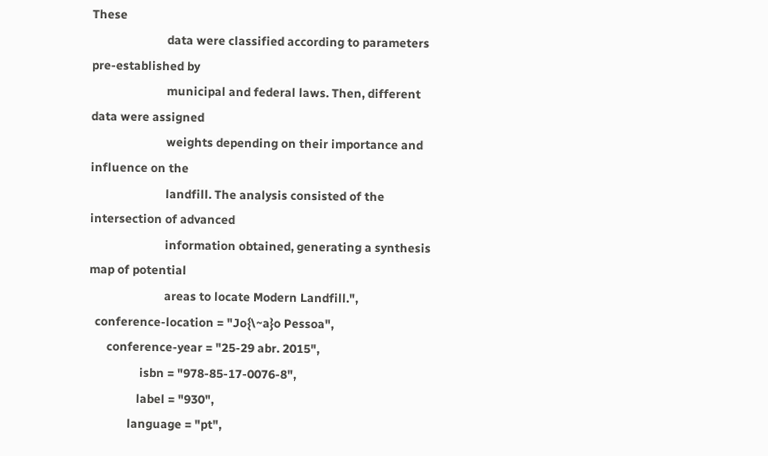These
                         data were classified according to parameters pre-established by
                         municipal and federal laws. Then, different data were assigned
                         weights depending on their importance and influence on the
                         landfill. The analysis consisted of the intersection of advanced
                         information obtained, generating a synthesis map of potential
                         areas to locate Modern Landfill.",
  conference-location = "Jo{\~a}o Pessoa",
      conference-year = "25-29 abr. 2015",
                 isbn = "978-85-17-0076-8",
                label = "930",
             language = "pt",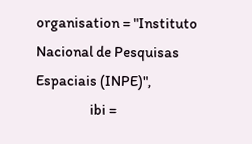organisation = "Instituto Nacional de Pesquisas Espaciais (INPE)",
                  ibi =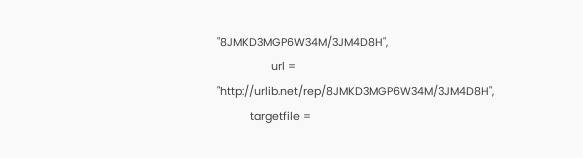"8JMKD3MGP6W34M/3JM4D8H",
                  url = "http://urlib.net/rep/8JMKD3MGP6W34M/3JM4D8H",
           targetfile =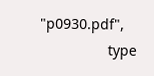"p0930.pdf",
                 type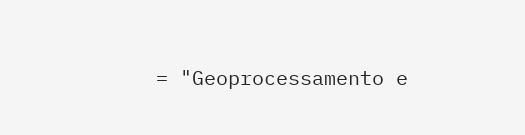= "Geoprocessamento e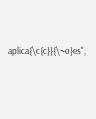aplica{\c{c}}{\~o}es",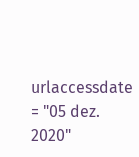urlaccessdate = "05 dez. 2020"